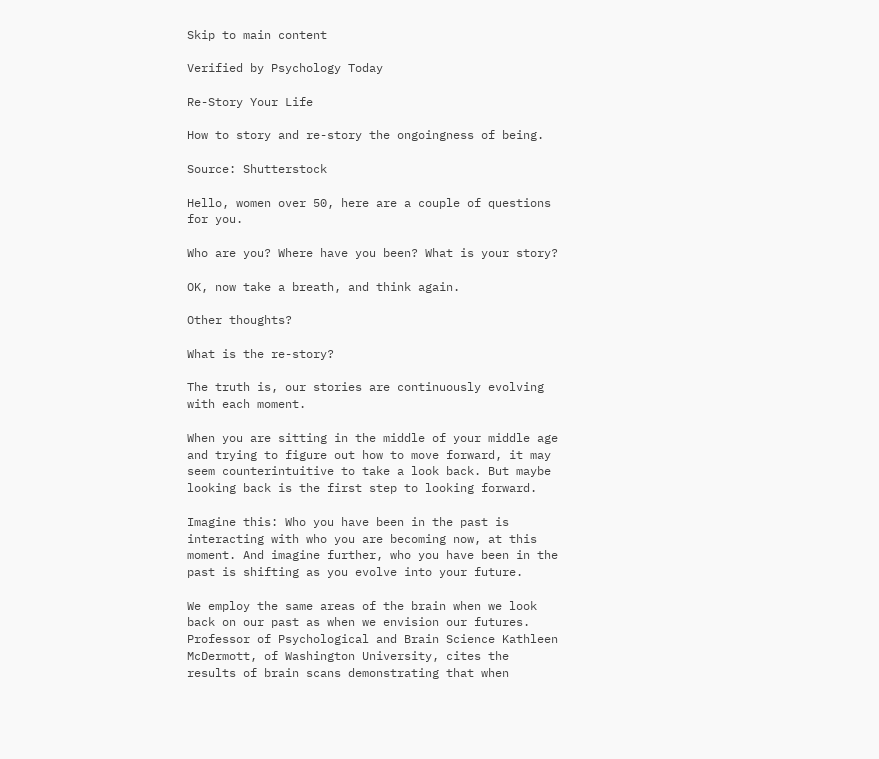Skip to main content

Verified by Psychology Today

Re-Story Your Life

How to story and re-story the ongoingness of being.

Source: Shutterstock

Hello, women over 50, here are a couple of questions for you.

Who are you? Where have you been? What is your story?

OK, now take a breath, and think again.

Other thoughts?

What is the re-story?

The truth is, our stories are continuously evolving with each moment.

When you are sitting in the middle of your middle age and trying to figure out how to move forward, it may seem counterintuitive to take a look back. But maybe looking back is the first step to looking forward.

Imagine this: Who you have been in the past is interacting with who you are becoming now, at this moment. And imagine further, who you have been in the past is shifting as you evolve into your future.

We employ the same areas of the brain when we look back on our past as when we envision our futures. Professor of Psychological and Brain Science Kathleen McDermott, of Washington University, cites the results of brain scans demonstrating that when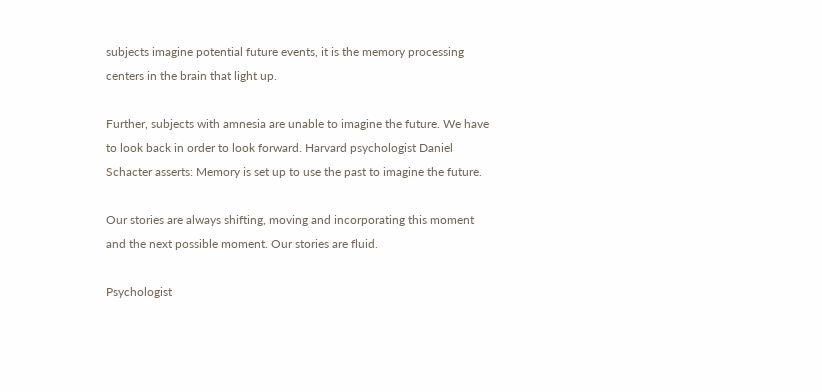subjects imagine potential future events, it is the memory processing centers in the brain that light up.

Further, subjects with amnesia are unable to imagine the future. We have to look back in order to look forward. Harvard psychologist Daniel Schacter asserts: Memory is set up to use the past to imagine the future.

Our stories are always shifting, moving and incorporating this moment and the next possible moment. Our stories are fluid.

Psychologist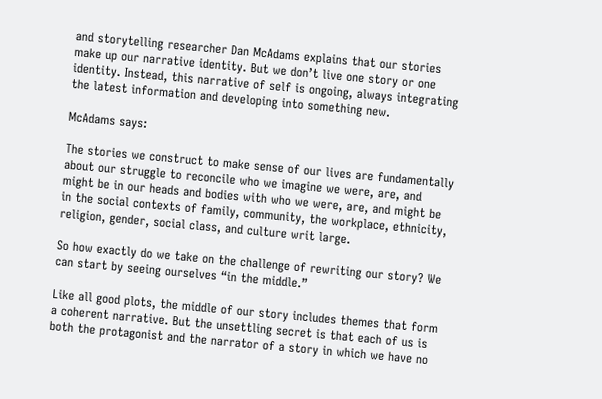and storytelling researcher Dan McAdams explains that our stories make up our narrative identity. But we don’t live one story or one identity. Instead, this narrative of self is ongoing, always integrating the latest information and developing into something new.

McAdams says:

The stories we construct to make sense of our lives are fundamentally about our struggle to reconcile who we imagine we were, are, and might be in our heads and bodies with who we were, are, and might be in the social contexts of family, community, the workplace, ethnicity, religion, gender, social class, and culture writ large.

So how exactly do we take on the challenge of rewriting our story? We can start by seeing ourselves “in the middle.”

Like all good plots, the middle of our story includes themes that form a coherent narrative. But the unsettling secret is that each of us is both the protagonist and the narrator of a story in which we have no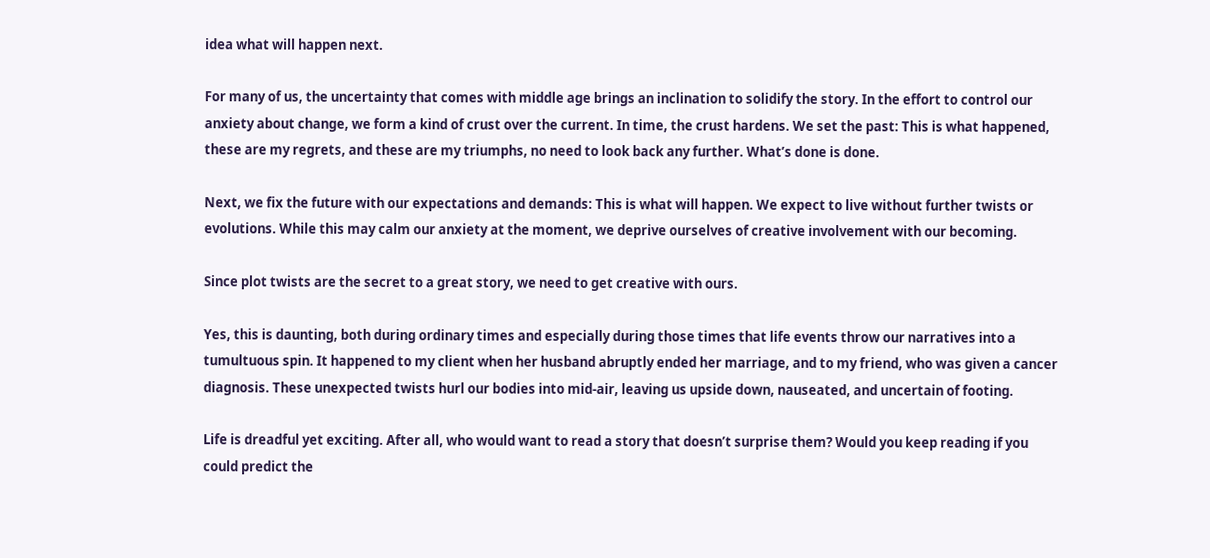idea what will happen next.

For many of us, the uncertainty that comes with middle age brings an inclination to solidify the story. In the effort to control our anxiety about change, we form a kind of crust over the current. In time, the crust hardens. We set the past: This is what happened, these are my regrets, and these are my triumphs, no need to look back any further. What’s done is done.

Next, we fix the future with our expectations and demands: This is what will happen. We expect to live without further twists or evolutions. While this may calm our anxiety at the moment, we deprive ourselves of creative involvement with our becoming.

Since plot twists are the secret to a great story, we need to get creative with ours.

Yes, this is daunting, both during ordinary times and especially during those times that life events throw our narratives into a tumultuous spin. It happened to my client when her husband abruptly ended her marriage, and to my friend, who was given a cancer diagnosis. These unexpected twists hurl our bodies into mid-air, leaving us upside down, nauseated, and uncertain of footing.

Life is dreadful yet exciting. After all, who would want to read a story that doesn’t surprise them? Would you keep reading if you could predict the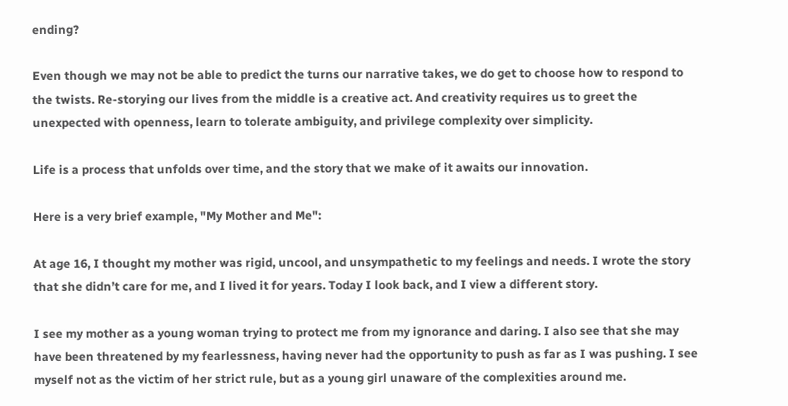ending?

Even though we may not be able to predict the turns our narrative takes, we do get to choose how to respond to the twists. Re-storying our lives from the middle is a creative act. And creativity requires us to greet the unexpected with openness, learn to tolerate ambiguity, and privilege complexity over simplicity.

Life is a process that unfolds over time, and the story that we make of it awaits our innovation.

Here is a very brief example, "My Mother and Me":

At age 16, I thought my mother was rigid, uncool, and unsympathetic to my feelings and needs. I wrote the story that she didn’t care for me, and I lived it for years. Today I look back, and I view a different story.

I see my mother as a young woman trying to protect me from my ignorance and daring. I also see that she may have been threatened by my fearlessness, having never had the opportunity to push as far as I was pushing. I see myself not as the victim of her strict rule, but as a young girl unaware of the complexities around me.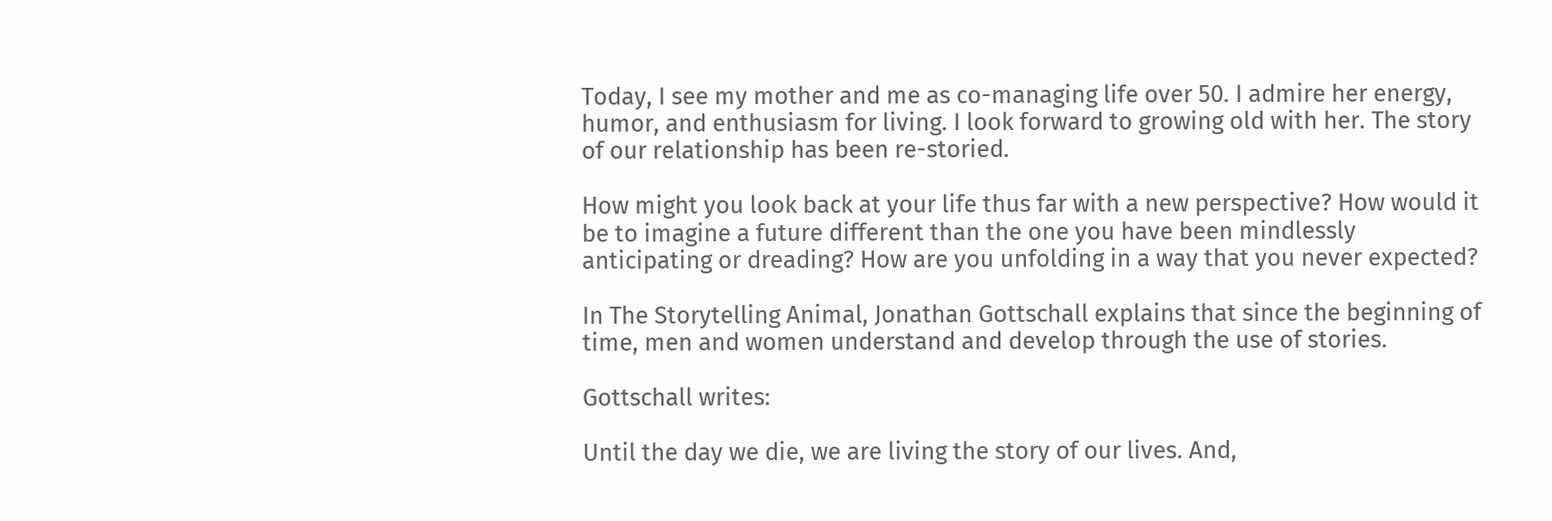Today, I see my mother and me as co-managing life over 50. I admire her energy, humor, and enthusiasm for living. I look forward to growing old with her. The story of our relationship has been re-storied.

How might you look back at your life thus far with a new perspective? How would it be to imagine a future different than the one you have been mindlessly anticipating or dreading? How are you unfolding in a way that you never expected?

In The Storytelling Animal, Jonathan Gottschall explains that since the beginning of time, men and women understand and develop through the use of stories.

Gottschall writes:

Until the day we die, we are living the story of our lives. And,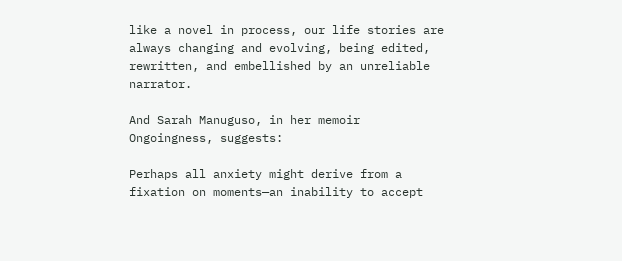like a novel in process, our life stories are always changing and evolving, being edited, rewritten, and embellished by an unreliable narrator.

And Sarah Manuguso, in her memoir Ongoingness, suggests:

Perhaps all anxiety might derive from a fixation on moments—an inability to accept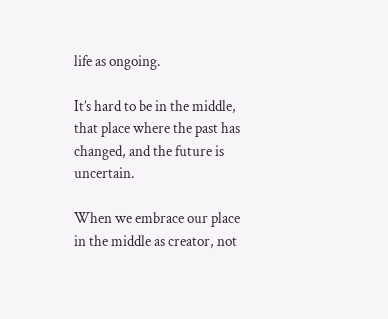life as ongoing.

It’s hard to be in the middle, that place where the past has changed, and the future is uncertain.

When we embrace our place in the middle as creator, not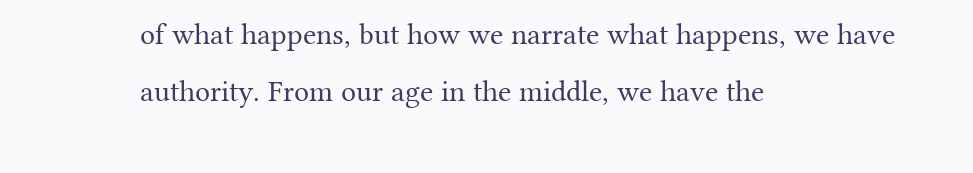of what happens, but how we narrate what happens, we have authority. From our age in the middle, we have the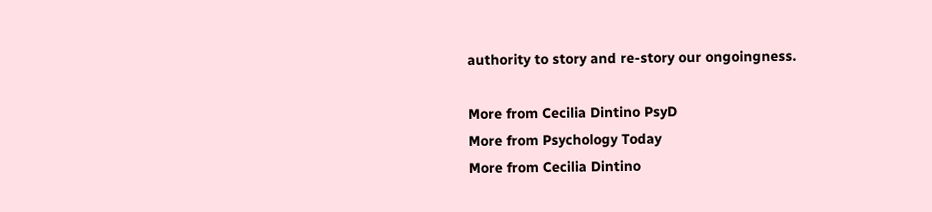authority to story and re-story our ongoingness.

More from Cecilia Dintino PsyD
More from Psychology Today
More from Cecilia Dintino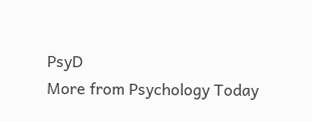PsyD
More from Psychology Today